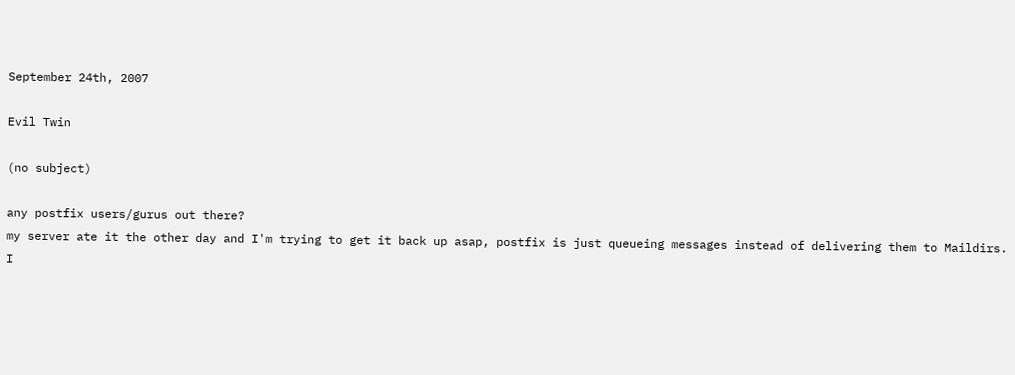September 24th, 2007

Evil Twin

(no subject)

any postfix users/gurus out there?
my server ate it the other day and I'm trying to get it back up asap, postfix is just queueing messages instead of delivering them to Maildirs. I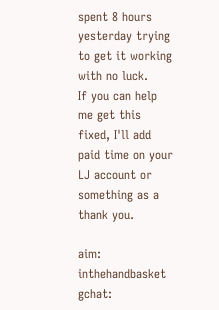spent 8 hours yesterday trying to get it working with no luck.
If you can help me get this fixed, I'll add paid time on your LJ account or something as a thank you.

aim: inthehandbasket
gchat: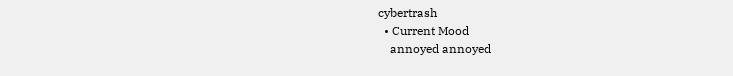cybertrash
  • Current Mood
    annoyed annoyed